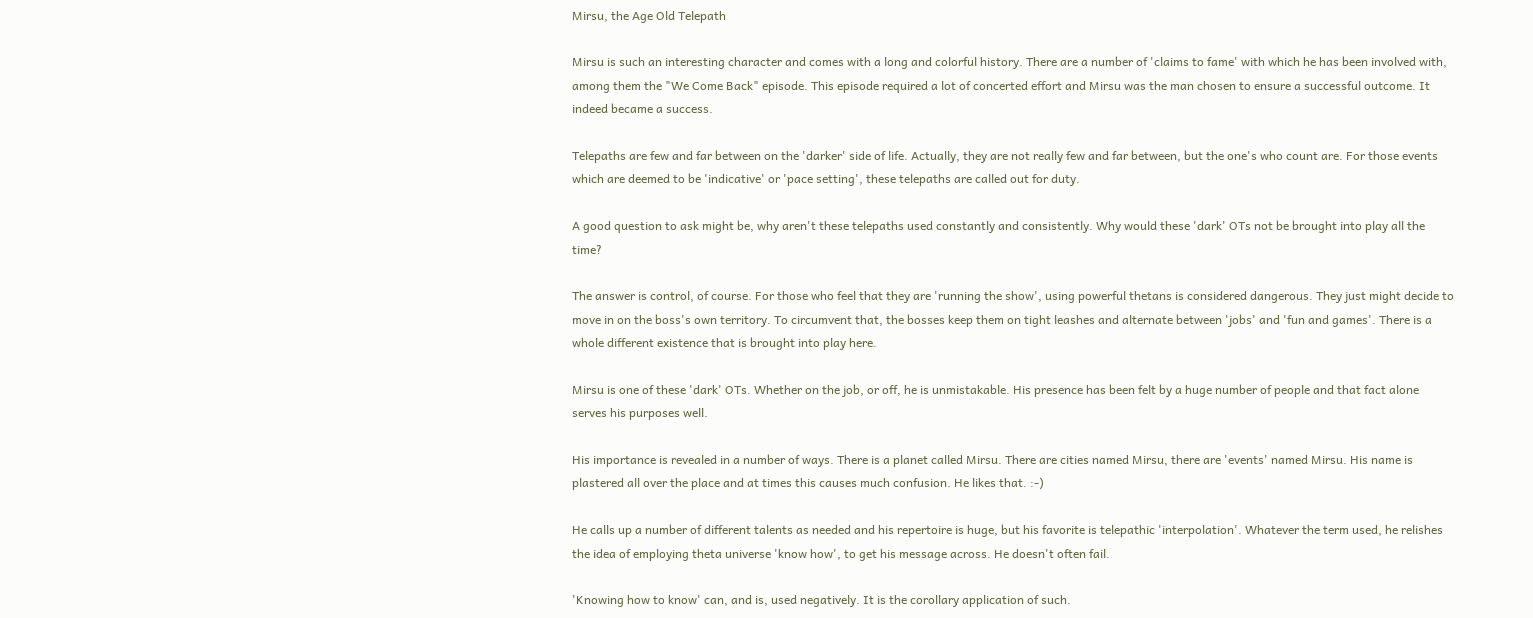Mirsu, the Age Old Telepath

Mirsu is such an interesting character and comes with a long and colorful history. There are a number of 'claims to fame' with which he has been involved with, among them the "We Come Back" episode. This episode required a lot of concerted effort and Mirsu was the man chosen to ensure a successful outcome. It indeed became a success.

Telepaths are few and far between on the 'darker' side of life. Actually, they are not really few and far between, but the one's who count are. For those events which are deemed to be 'indicative' or 'pace setting', these telepaths are called out for duty.

A good question to ask might be, why aren't these telepaths used constantly and consistently. Why would these 'dark' OTs not be brought into play all the time?

The answer is control, of course. For those who feel that they are 'running the show', using powerful thetans is considered dangerous. They just might decide to move in on the boss's own territory. To circumvent that, the bosses keep them on tight leashes and alternate between 'jobs' and 'fun and games'. There is a whole different existence that is brought into play here.

Mirsu is one of these 'dark' OTs. Whether on the job, or off, he is unmistakable. His presence has been felt by a huge number of people and that fact alone serves his purposes well.

His importance is revealed in a number of ways. There is a planet called Mirsu. There are cities named Mirsu, there are 'events' named Mirsu. His name is plastered all over the place and at times this causes much confusion. He likes that. :-)

He calls up a number of different talents as needed and his repertoire is huge, but his favorite is telepathic 'interpolation'. Whatever the term used, he relishes the idea of employing theta universe 'know how', to get his message across. He doesn't often fail.

'Knowing how to know' can, and is, used negatively. It is the corollary application of such.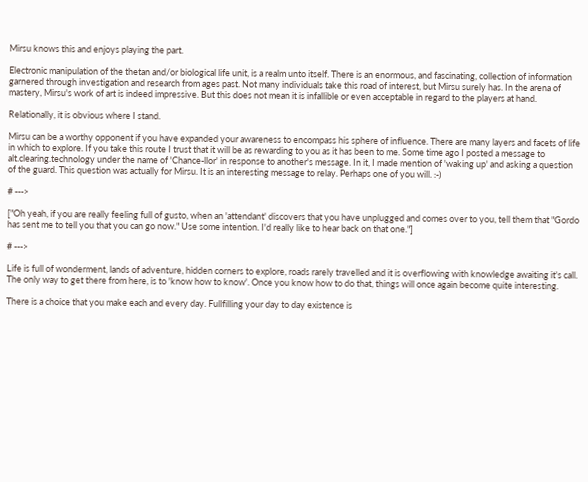Mirsu knows this and enjoys playing the part.

Electronic manipulation of the thetan and/or biological life unit, is a realm unto itself. There is an enormous, and fascinating, collection of information garnered through investigation and research from ages past. Not many individuals take this road of interest, but Mirsu surely has. In the arena of mastery, Mirsu's work of art is indeed impressive. But this does not mean it is infallible or even acceptable in regard to the players at hand.

Relationally, it is obvious where I stand.

Mirsu can be a worthy opponent if you have expanded your awareness to encompass his sphere of influence. There are many layers and facets of life in which to explore. If you take this route I trust that it will be as rewarding to you as it has been to me. Some time ago I posted a message to alt.clearing.technology under the name of 'Chance-llor' in response to another's message. In it, I made mention of 'waking up' and asking a question of the guard. This question was actually for Mirsu. It is an interesting message to relay. Perhaps one of you will. :-)

# --->

["Oh yeah, if you are really feeling full of gusto, when an 'attendant' discovers that you have unplugged and comes over to you, tell them that "Gordo has sent me to tell you that you can go now." Use some intention. I'd really like to hear back on that one."]

# --->

Life is full of wonderment, lands of adventure, hidden corners to explore, roads rarely travelled and it is overflowing with knowledge awaiting it's call. The only way to get there from here, is to 'know how to know'. Once you know how to do that, things will once again become quite interesting.

There is a choice that you make each and every day. Fullfilling your day to day existence is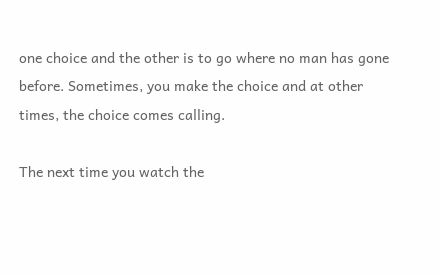one choice and the other is to go where no man has gone before. Sometimes, you make the choice and at other times, the choice comes calling.

The next time you watch the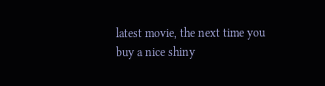latest movie, the next time you buy a nice shiny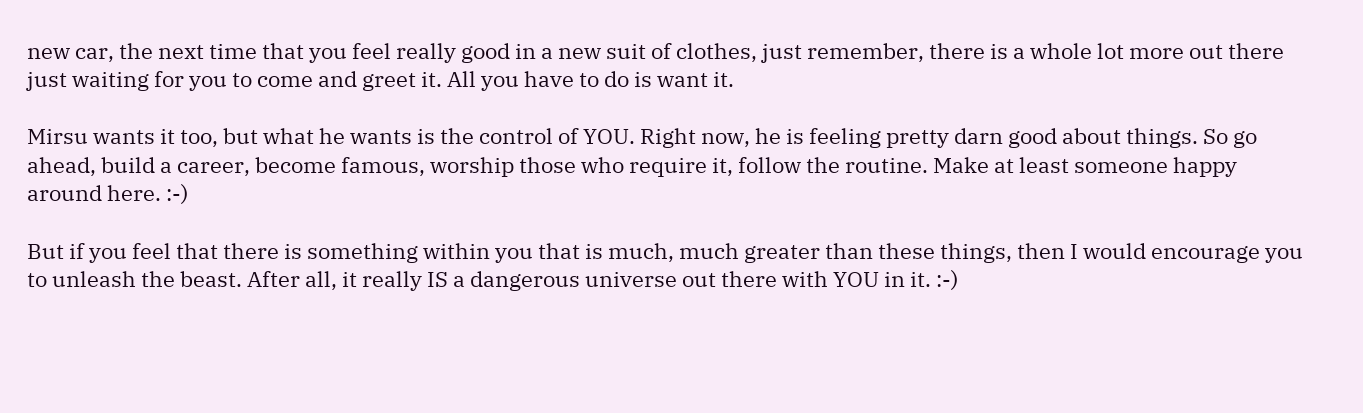new car, the next time that you feel really good in a new suit of clothes, just remember, there is a whole lot more out there just waiting for you to come and greet it. All you have to do is want it.

Mirsu wants it too, but what he wants is the control of YOU. Right now, he is feeling pretty darn good about things. So go ahead, build a career, become famous, worship those who require it, follow the routine. Make at least someone happy around here. :-)

But if you feel that there is something within you that is much, much greater than these things, then I would encourage you to unleash the beast. After all, it really IS a dangerous universe out there with YOU in it. :-)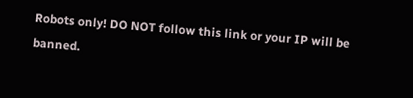Robots only! DO NOT follow this link or your IP will be banned.